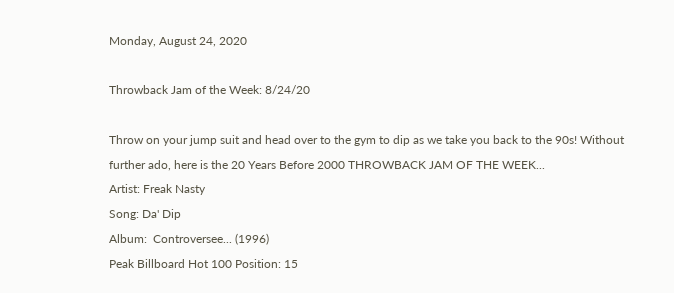Monday, August 24, 2020

Throwback Jam of the Week: 8/24/20

Throw on your jump suit and head over to the gym to dip as we take you back to the 90s! Without further ado, here is the 20 Years Before 2000 THROWBACK JAM OF THE WEEK...
Artist: Freak Nasty
Song: Da' Dip
Album:  Controversee... (1996)
Peak Billboard Hot 100 Position: 15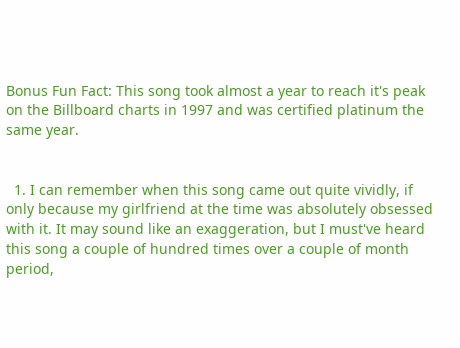Bonus Fun Fact: This song took almost a year to reach it's peak on the Billboard charts in 1997 and was certified platinum the same year.


  1. I can remember when this song came out quite vividly, if only because my girlfriend at the time was absolutely obsessed with it. It may sound like an exaggeration, but I must've heard this song a couple of hundred times over a couple of month period,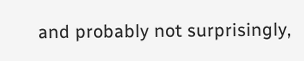and probably not surprisingly,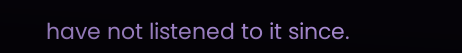have not listened to it since.